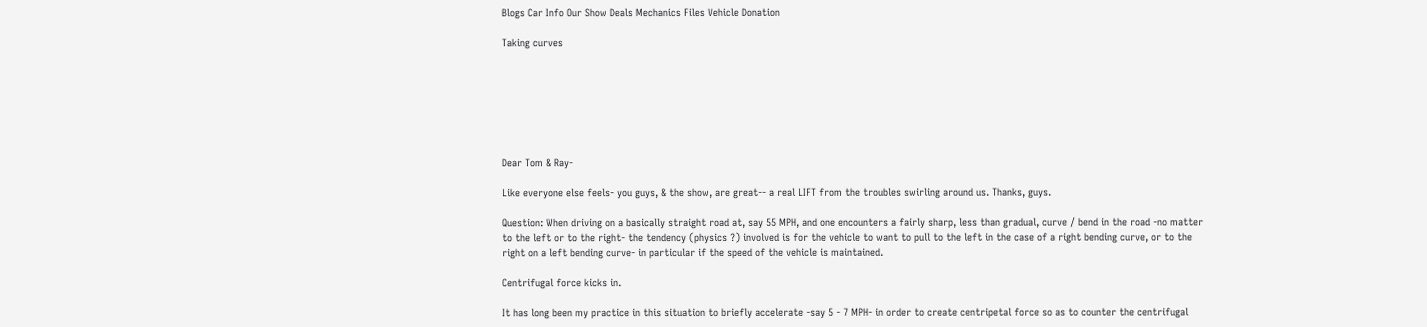Blogs Car Info Our Show Deals Mechanics Files Vehicle Donation

Taking curves







Dear Tom & Ray-

Like everyone else feels- you guys, & the show, are great-- a real LIFT from the troubles swirling around us. Thanks, guys.

Question: When driving on a basically straight road at, say 55 MPH, and one encounters a fairly sharp, less than gradual, curve / bend in the road -no matter to the left or to the right- the tendency (physics ?) involved is for the vehicle to want to pull to the left in the case of a right bending curve, or to the right on a left bending curve- in particular if the speed of the vehicle is maintained.

Centrifugal force kicks in.

It has long been my practice in this situation to briefly accelerate -say 5 - 7 MPH- in order to create centripetal force so as to counter the centrifugal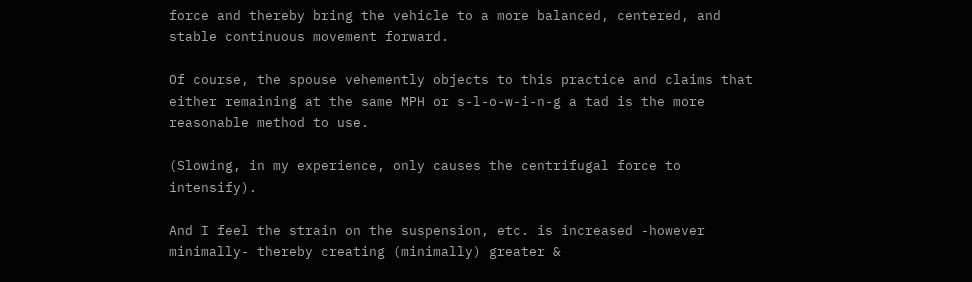force and thereby bring the vehicle to a more balanced, centered, and stable continuous movement forward.

Of course, the spouse vehemently objects to this practice and claims that either remaining at the same MPH or s-l-o-w-i-n-g a tad is the more reasonable method to use.

(Slowing, in my experience, only causes the centrifugal force to intensify).

And I feel the strain on the suspension, etc. is increased -however minimally- thereby creating (minimally) greater &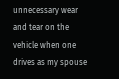unnecessary wear and tear on the vehicle when one drives as my spouse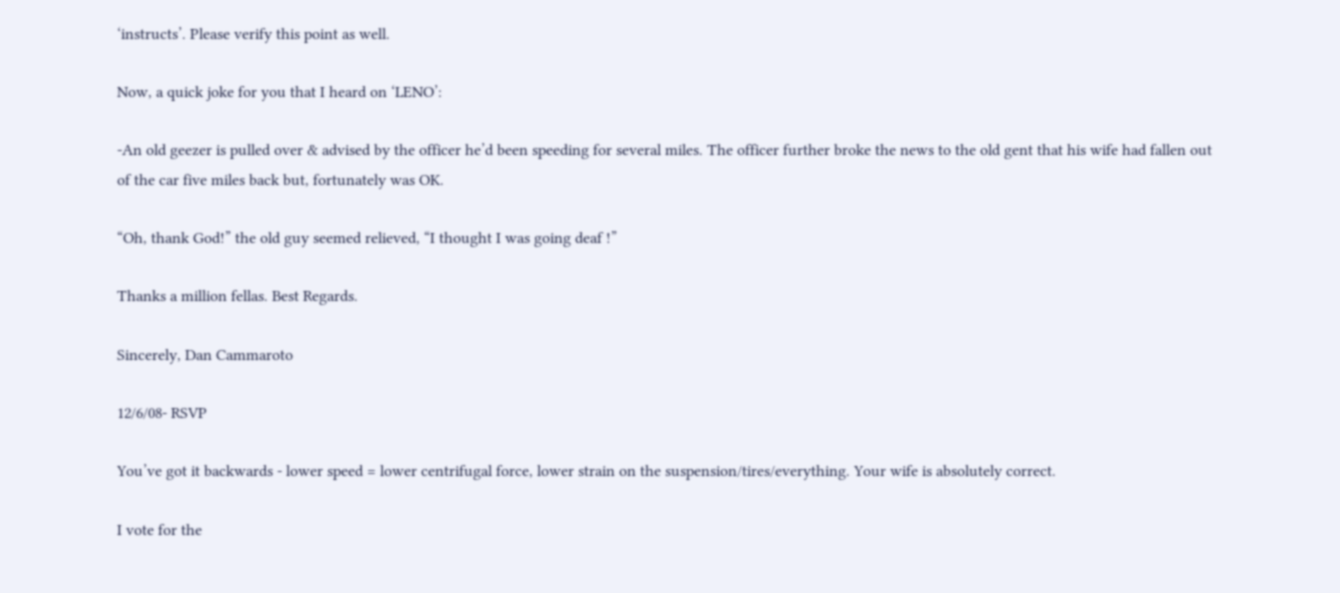‘instructs’. Please verify this point as well.

Now, a quick joke for you that I heard on ‘LENO’:

-An old geezer is pulled over & advised by the officer he’d been speeding for several miles. The officer further broke the news to the old gent that his wife had fallen out of the car five miles back but, fortunately was OK.

“Oh, thank God!” the old guy seemed relieved, “I thought I was going deaf !”

Thanks a million fellas. Best Regards.

Sincerely, Dan Cammaroto

12/6/08- RSVP

You’ve got it backwards - lower speed = lower centrifugal force, lower strain on the suspension/tires/everything. Your wife is absolutely correct.

I vote for the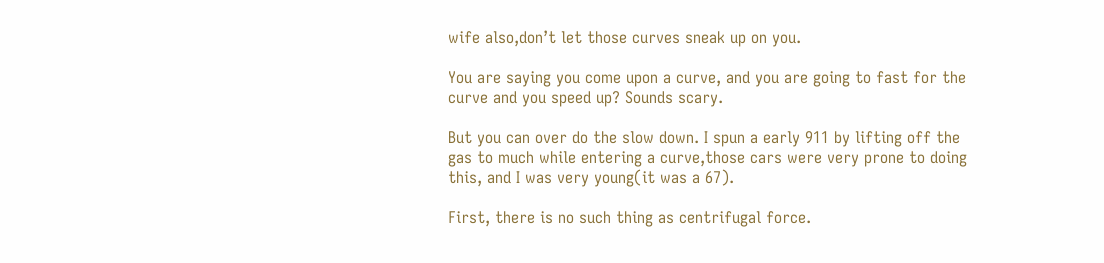wife also,don’t let those curves sneak up on you.

You are saying you come upon a curve, and you are going to fast for the curve and you speed up? Sounds scary.

But you can over do the slow down. I spun a early 911 by lifting off the gas to much while entering a curve,those cars were very prone to doing this, and I was very young(it was a 67).

First, there is no such thing as centrifugal force.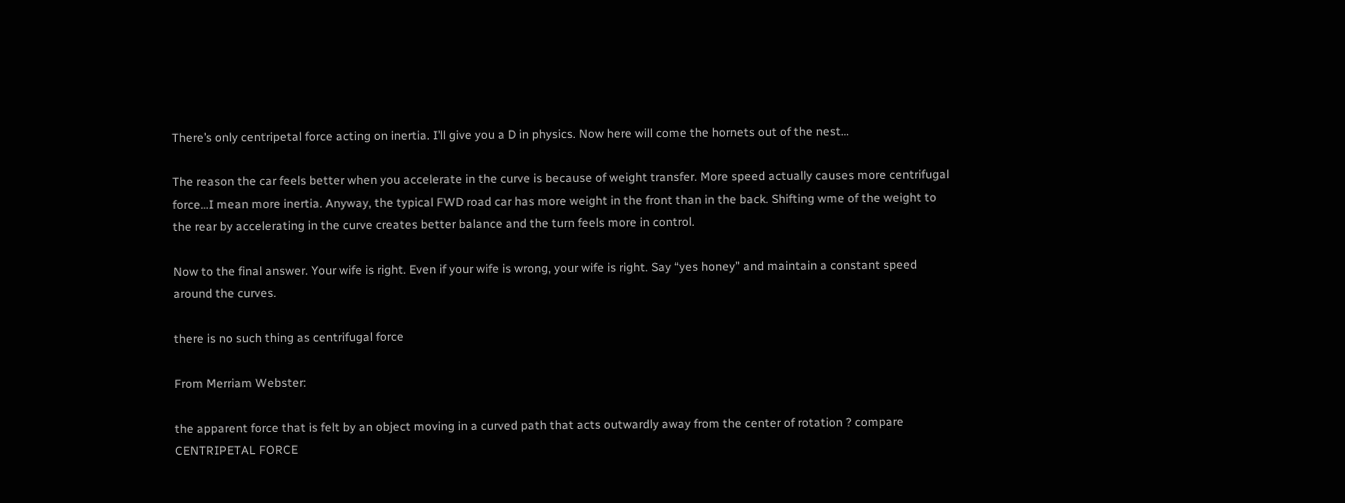There’s only centripetal force acting on inertia. I’ll give you a D in physics. Now here will come the hornets out of the nest…

The reason the car feels better when you accelerate in the curve is because of weight transfer. More speed actually causes more centrifugal force…I mean more inertia. Anyway, the typical FWD road car has more weight in the front than in the back. Shifting wme of the weight to the rear by accelerating in the curve creates better balance and the turn feels more in control.

Now to the final answer. Your wife is right. Even if your wife is wrong, your wife is right. Say “yes honey” and maintain a constant speed around the curves.

there is no such thing as centrifugal force

From Merriam Webster:

the apparent force that is felt by an object moving in a curved path that acts outwardly away from the center of rotation ? compare CENTRIPETAL FORCE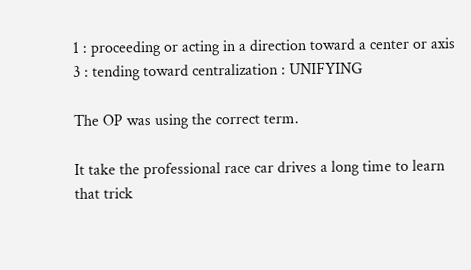1 : proceeding or acting in a direction toward a center or axis
3 : tending toward centralization : UNIFYING

The OP was using the correct term.

It take the professional race car drives a long time to learn that trick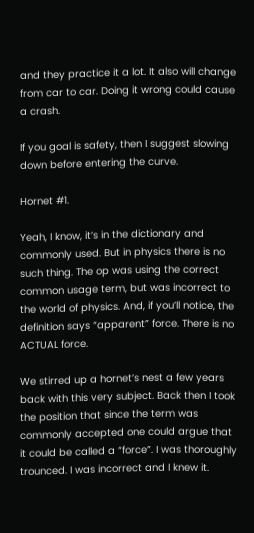and they practice it a lot. It also will change from car to car. Doing it wrong could cause a crash.

If you goal is safety, then I suggest slowing down before entering the curve.

Hornet #1.

Yeah, I know, it’s in the dictionary and commonly used. But in physics there is no such thing. The op was using the correct common usage term, but was incorrect to the world of physics. And, if you’ll notice, the definition says “apparent” force. There is no ACTUAL force.

We stirred up a hornet’s nest a few years back with this very subject. Back then I took the position that since the term was commonly accepted one could argue that it could be called a “force”. I was thoroughly trounced. I was incorrect and I knew it.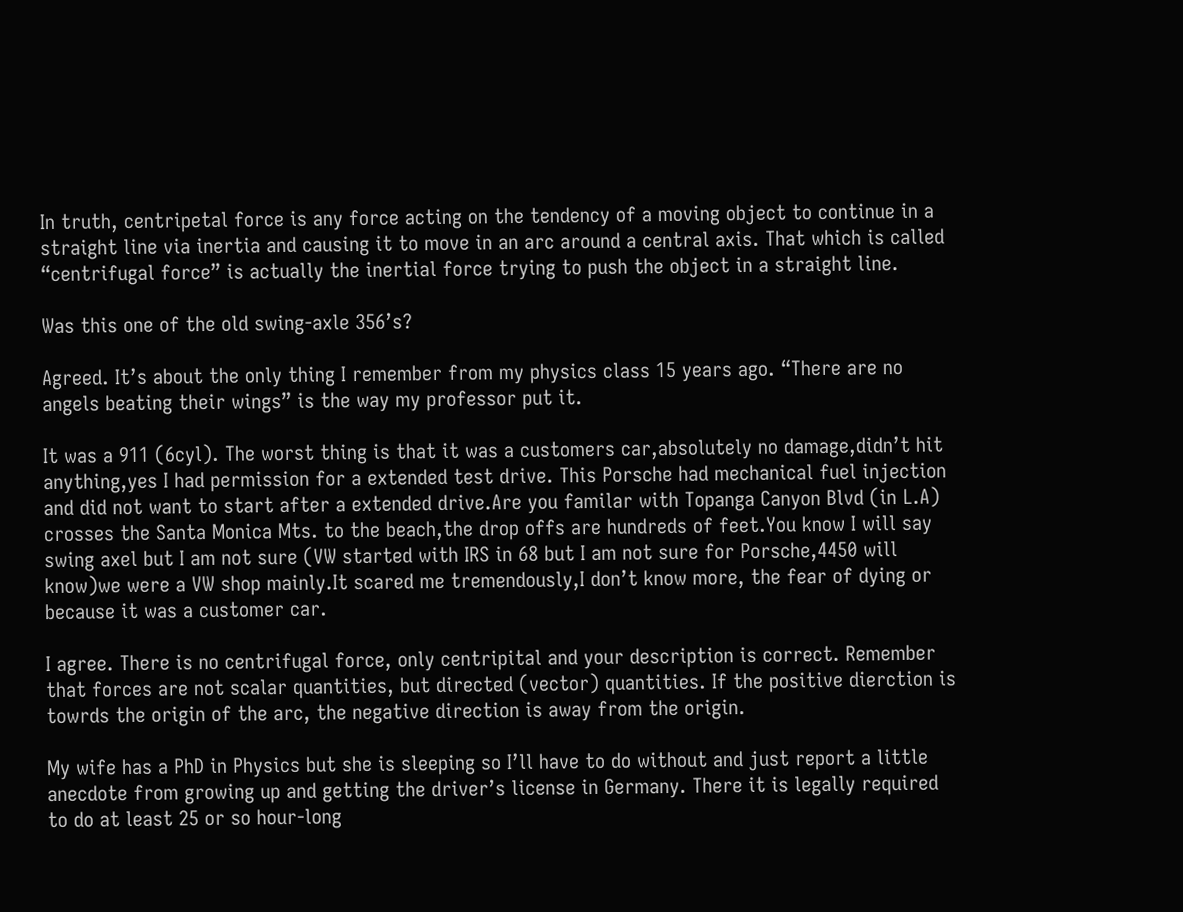In truth, centripetal force is any force acting on the tendency of a moving object to continue in a straight line via inertia and causing it to move in an arc around a central axis. That which is called “centrifugal force” is actually the inertial force trying to push the object in a straight line.

Was this one of the old swing-axle 356’s?

Agreed. It’s about the only thing I remember from my physics class 15 years ago. “There are no angels beating their wings” is the way my professor put it.

It was a 911 (6cyl). The worst thing is that it was a customers car,absolutely no damage,didn’t hit anything,yes I had permission for a extended test drive. This Porsche had mechanical fuel injection and did not want to start after a extended drive.Are you familar with Topanga Canyon Blvd (in L.A) crosses the Santa Monica Mts. to the beach,the drop offs are hundreds of feet.You know I will say swing axel but I am not sure (VW started with IRS in 68 but I am not sure for Porsche,4450 will know)we were a VW shop mainly.It scared me tremendously,I don’t know more, the fear of dying or because it was a customer car.

I agree. There is no centrifugal force, only centripital and your description is correct. Remember that forces are not scalar quantities, but directed (vector) quantities. If the positive dierction is towrds the origin of the arc, the negative direction is away from the origin.

My wife has a PhD in Physics but she is sleeping so I’ll have to do without and just report a little anecdote from growing up and getting the driver’s license in Germany. There it is legally required to do at least 25 or so hour-long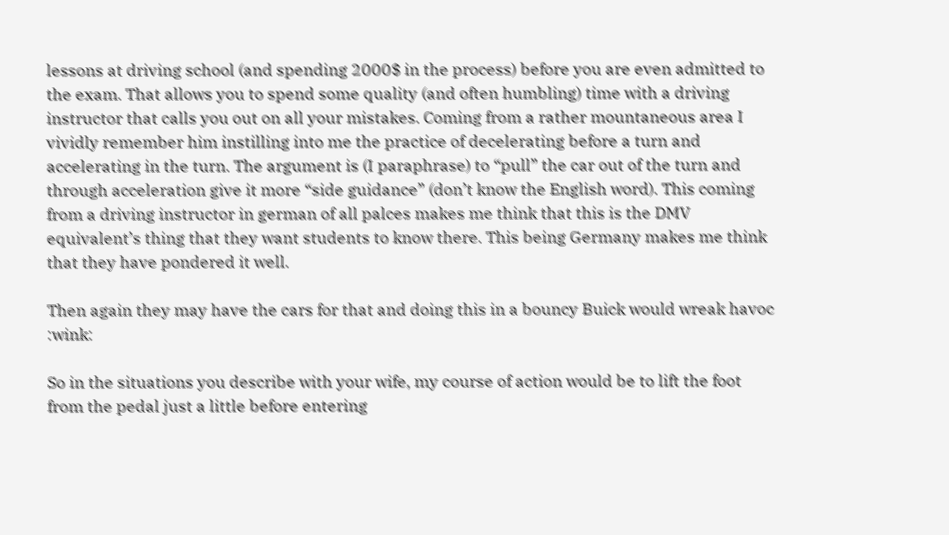lessons at driving school (and spending 2000$ in the process) before you are even admitted to the exam. That allows you to spend some quality (and often humbling) time with a driving instructor that calls you out on all your mistakes. Coming from a rather mountaneous area I vividly remember him instilling into me the practice of decelerating before a turn and accelerating in the turn. The argument is (I paraphrase) to “pull” the car out of the turn and through acceleration give it more “side guidance” (don’t know the English word). This coming from a driving instructor in german of all palces makes me think that this is the DMV equivalent’s thing that they want students to know there. This being Germany makes me think that they have pondered it well.

Then again they may have the cars for that and doing this in a bouncy Buick would wreak havoc :wink:

So in the situations you describe with your wife, my course of action would be to lift the foot from the pedal just a little before entering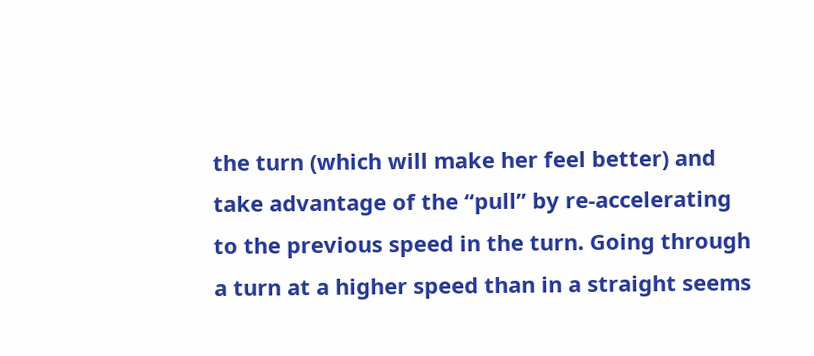the turn (which will make her feel better) and take advantage of the “pull” by re-accelerating to the previous speed in the turn. Going through a turn at a higher speed than in a straight seems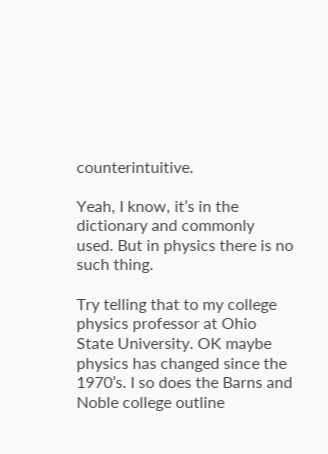counterintuitive.

Yeah, I know, it’s in the dictionary and commonly used. But in physics there is no such thing.

Try telling that to my college physics professor at Ohio State University. OK maybe physics has changed since the 1970’s. I so does the Barns and Noble college outline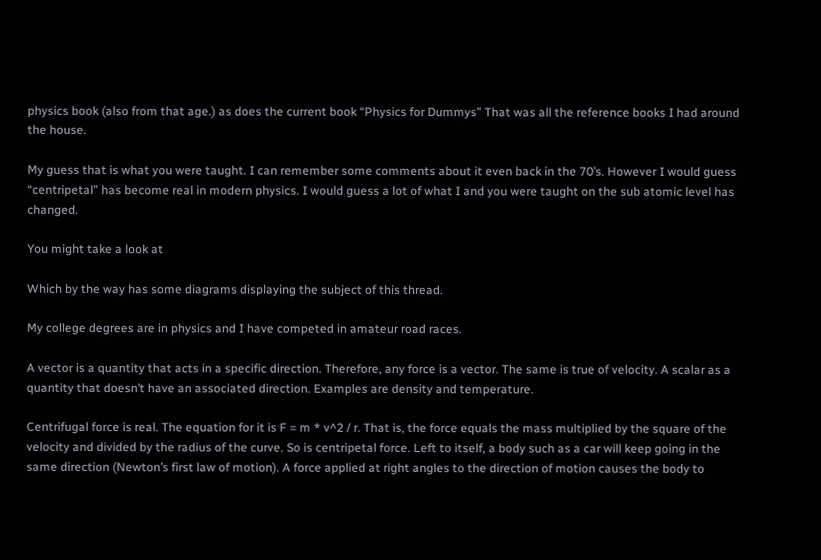physics book (also from that age.) as does the current book “Physics for Dummys” That was all the reference books I had around the house.

My guess that is what you were taught. I can remember some comments about it even back in the 70’s. However I would guess “centripetal” has become real in modern physics. I would guess a lot of what I and you were taught on the sub atomic level has changed.

You might take a look at

Which by the way has some diagrams displaying the subject of this thread.

My college degrees are in physics and I have competed in amateur road races.

A vector is a quantity that acts in a specific direction. Therefore, any force is a vector. The same is true of velocity. A scalar as a quantity that doesn’t have an associated direction. Examples are density and temperature.

Centrifugal force is real. The equation for it is F = m * v^2 / r. That is, the force equals the mass multiplied by the square of the velocity and divided by the radius of the curve. So is centripetal force. Left to itself, a body such as a car will keep going in the same direction (Newton’s first law of motion). A force applied at right angles to the direction of motion causes the body to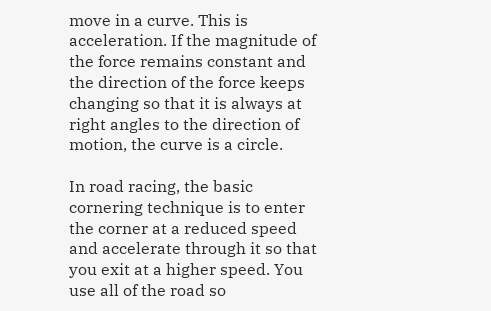move in a curve. This is acceleration. If the magnitude of the force remains constant and the direction of the force keeps changing so that it is always at right angles to the direction of motion, the curve is a circle.

In road racing, the basic cornering technique is to enter the corner at a reduced speed and accelerate through it so that you exit at a higher speed. You use all of the road so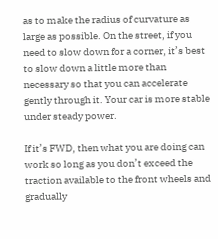as to make the radius of curvature as large as possible. On the street, if you need to slow down for a corner, it’s best to slow down a little more than necessary so that you can accelerate gently through it. Your car is more stable under steady power.

If it’s FWD, then what you are doing can work so long as you don’t exceed the traction available to the front wheels and gradually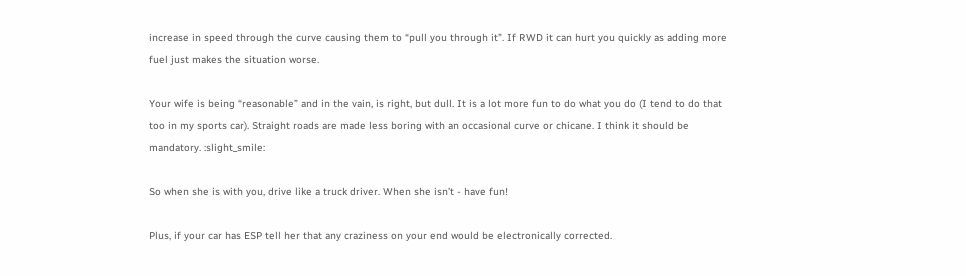increase in speed through the curve causing them to “pull you through it”. If RWD it can hurt you quickly as adding more fuel just makes the situation worse.

Your wife is being “reasonable” and in the vain, is right, but dull. It is a lot more fun to do what you do (I tend to do that too in my sports car). Straight roads are made less boring with an occasional curve or chicane. I think it should be mandatory. :slight_smile:

So when she is with you, drive like a truck driver. When she isn’t - have fun!

Plus, if your car has ESP tell her that any craziness on your end would be electronically corrected.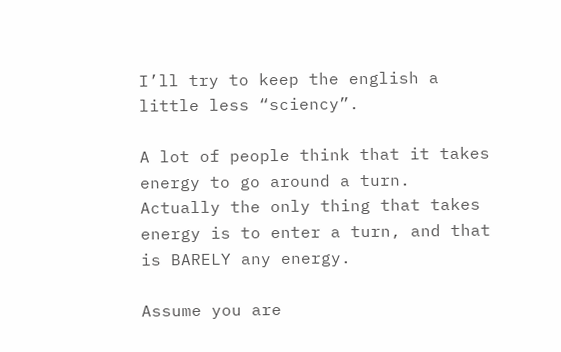I’ll try to keep the english a little less “sciency”.

A lot of people think that it takes energy to go around a turn. Actually the only thing that takes energy is to enter a turn, and that is BARELY any energy.

Assume you are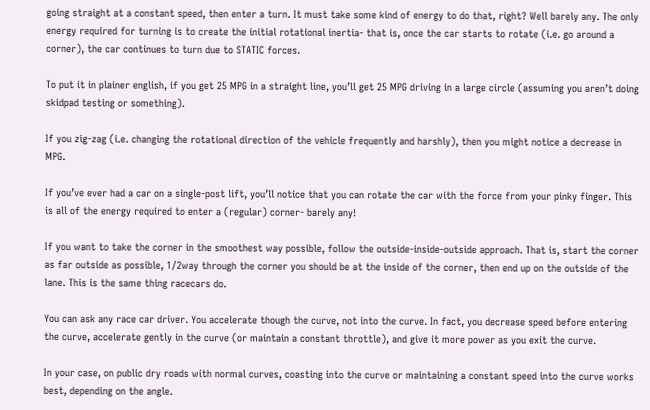going straight at a constant speed, then enter a turn. It must take some kind of energy to do that, right? Well barely any. The only energy required for turning is to create the initial rotational inertia- that is, once the car starts to rotate (i.e. go around a corner), the car continues to turn due to STATIC forces.

To put it in plainer english, if you get 25 MPG in a straight line, you’ll get 25 MPG driving in a large circle (assuming you aren’t doing skidpad testing or something).

If you zig-zag (i.e. changing the rotational direction of the vehicle frequently and harshly), then you might notice a decrease in MPG.

If you’ve ever had a car on a single-post lift, you’ll notice that you can rotate the car with the force from your pinky finger. This is all of the energy required to enter a (regular) corner- barely any!

If you want to take the corner in the smoothest way possible, follow the outside-inside-outside approach. That is, start the corner as far outside as possible, 1/2way through the corner you should be at the inside of the corner, then end up on the outside of the lane. This is the same thing racecars do.

You can ask any race car driver. You accelerate though the curve, not into the curve. In fact, you decrease speed before entering the curve, accelerate gently in the curve (or maintain a constant throttle), and give it more power as you exit the curve.

In your case, on public dry roads with normal curves, coasting into the curve or maintaining a constant speed into the curve works best, depending on the angle.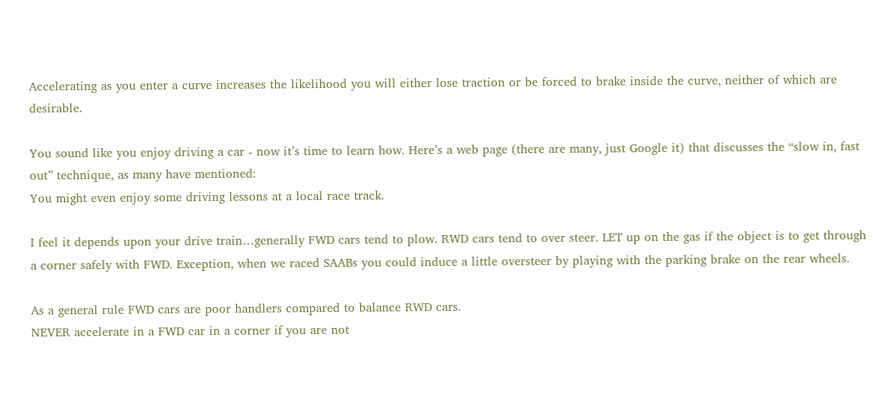Accelerating as you enter a curve increases the likelihood you will either lose traction or be forced to brake inside the curve, neither of which are desirable.

You sound like you enjoy driving a car - now it’s time to learn how. Here’s a web page (there are many, just Google it) that discusses the “slow in, fast out” technique, as many have mentioned:
You might even enjoy some driving lessons at a local race track.

I feel it depends upon your drive train…generally FWD cars tend to plow. RWD cars tend to over steer. LET up on the gas if the object is to get through a corner safely with FWD. Exception, when we raced SAABs you could induce a little oversteer by playing with the parking brake on the rear wheels.

As a general rule FWD cars are poor handlers compared to balance RWD cars.
NEVER accelerate in a FWD car in a corner if you are not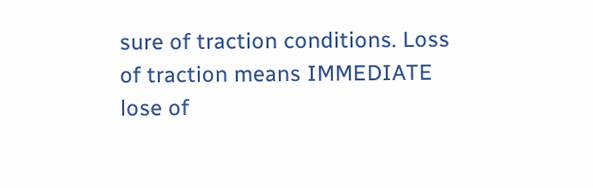sure of traction conditions. Loss of traction means IMMEDIATE lose of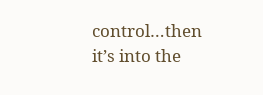control…then it’s into the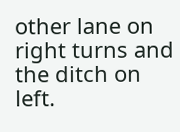other lane on right turns and the ditch on left.